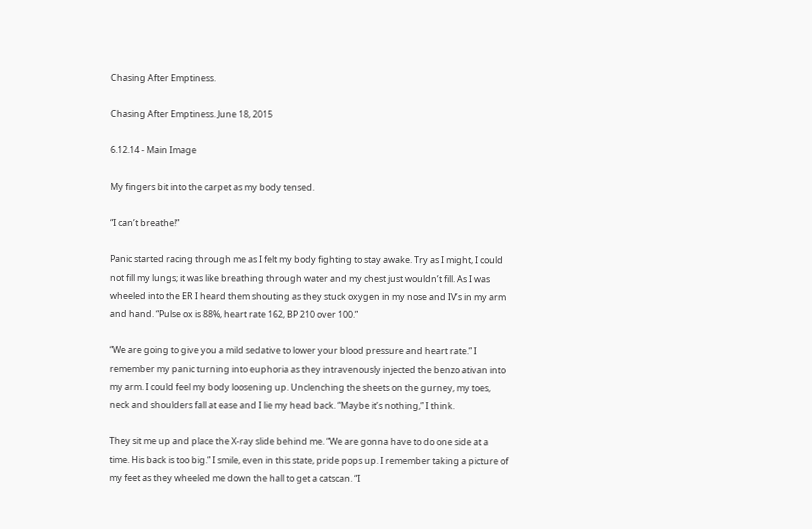Chasing After Emptiness.

Chasing After Emptiness. June 18, 2015

6.12.14 - Main Image

My fingers bit into the carpet as my body tensed.

“I can’t breathe!”

Panic started racing through me as I felt my body fighting to stay awake. Try as I might, I could not fill my lungs; it was like breathing through water and my chest just wouldn’t fill. As I was wheeled into the ER I heard them shouting as they stuck oxygen in my nose and IV’s in my arm and hand. “Pulse ox is 88%, heart rate 162, BP 210 over 100.”

“We are going to give you a mild sedative to lower your blood pressure and heart rate.” I remember my panic turning into euphoria as they intravenously injected the benzo ativan into my arm. I could feel my body loosening up. Unclenching the sheets on the gurney, my toes, neck and shoulders fall at ease and I lie my head back. “Maybe it’s nothing,” I think.

They sit me up and place the X-ray slide behind me. “We are gonna have to do one side at a time. His back is too big.” I smile, even in this state, pride pops up. I remember taking a picture of my feet as they wheeled me down the hall to get a catscan. “I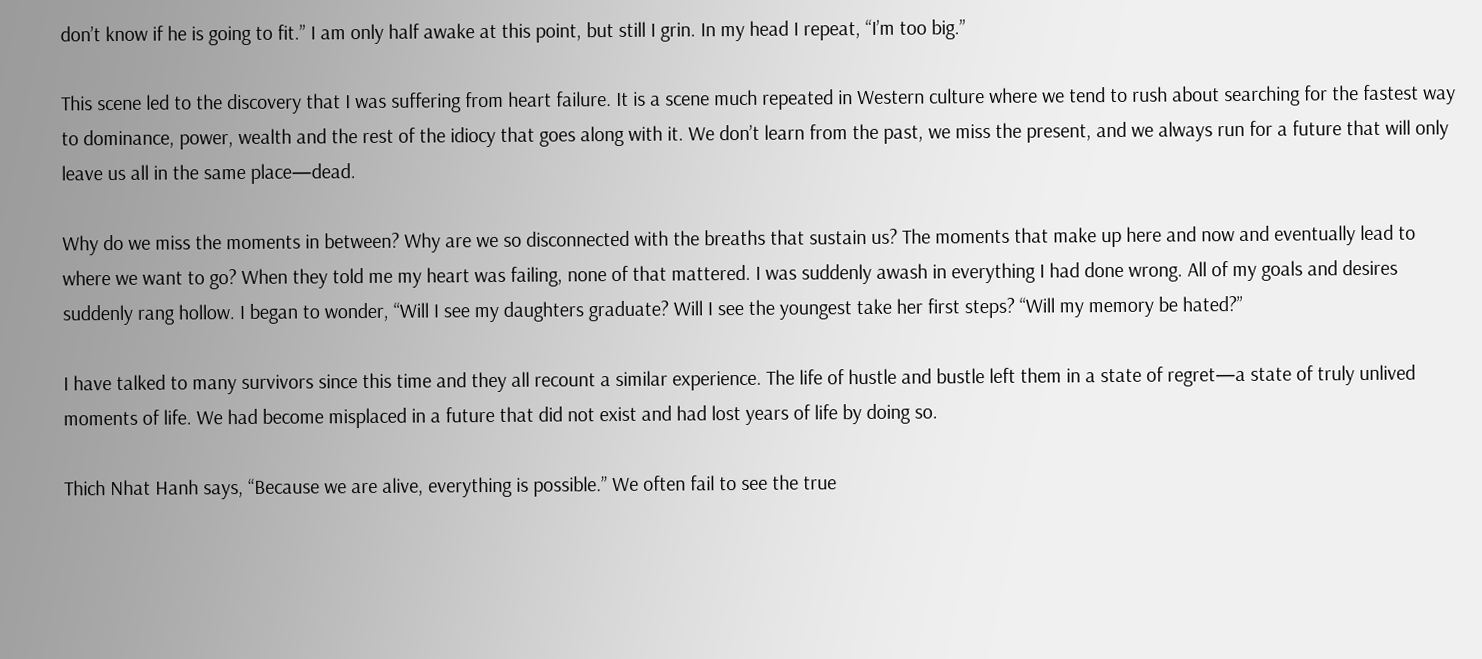don’t know if he is going to fit.” I am only half awake at this point, but still I grin. In my head I repeat, “I’m too big.”

This scene led to the discovery that I was suffering from heart failure. It is a scene much repeated in Western culture where we tend to rush about searching for the fastest way to dominance, power, wealth and the rest of the idiocy that goes along with it. We don’t learn from the past, we miss the present, and we always run for a future that will only leave us all in the same place—dead.

Why do we miss the moments in between? Why are we so disconnected with the breaths that sustain us? The moments that make up here and now and eventually lead to where we want to go? When they told me my heart was failing, none of that mattered. I was suddenly awash in everything I had done wrong. All of my goals and desires suddenly rang hollow. I began to wonder, “Will I see my daughters graduate? Will I see the youngest take her first steps? “Will my memory be hated?”

I have talked to many survivors since this time and they all recount a similar experience. The life of hustle and bustle left them in a state of regret—a state of truly unlived moments of life. We had become misplaced in a future that did not exist and had lost years of life by doing so.

Thich Nhat Hanh says, “Because we are alive, everything is possible.” We often fail to see the true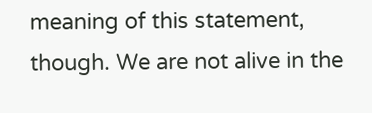meaning of this statement, though. We are not alive in the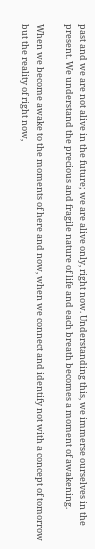past and we are not alive in the future; we are alive only, right now. Understanding this, we immerse ourselves in the present. We understand the precious and fragile nature of life and each breath becomes a moment of awakening.

When we become awake to the moments of here and now, when we connect and identify not with a concept of tomorrow but the reality of right now,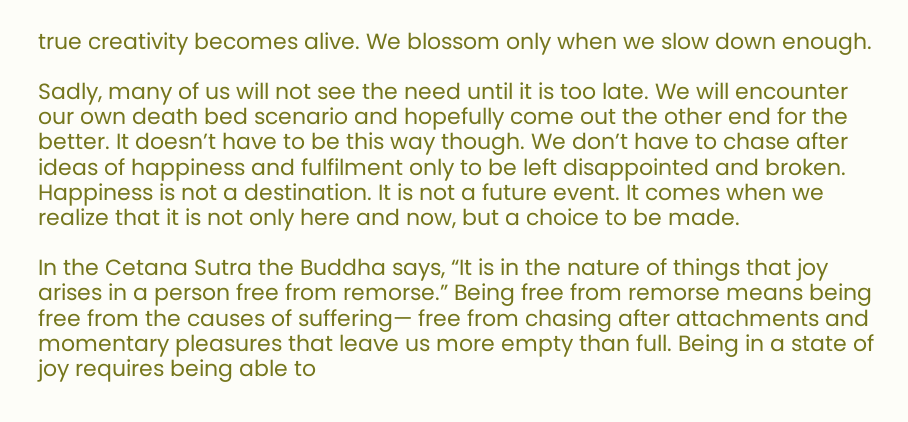true creativity becomes alive. We blossom only when we slow down enough.

Sadly, many of us will not see the need until it is too late. We will encounter our own death bed scenario and hopefully come out the other end for the better. It doesn’t have to be this way though. We don’t have to chase after ideas of happiness and fulfilment only to be left disappointed and broken. Happiness is not a destination. It is not a future event. It comes when we realize that it is not only here and now, but a choice to be made.

In the Cetana Sutra the Buddha says, “It is in the nature of things that joy arises in a person free from remorse.” Being free from remorse means being free from the causes of suffering— free from chasing after attachments and momentary pleasures that leave us more empty than full. Being in a state of joy requires being able to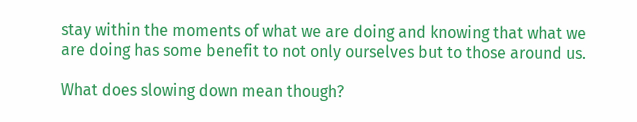stay within the moments of what we are doing and knowing that what we are doing has some benefit to not only ourselves but to those around us.

What does slowing down mean though?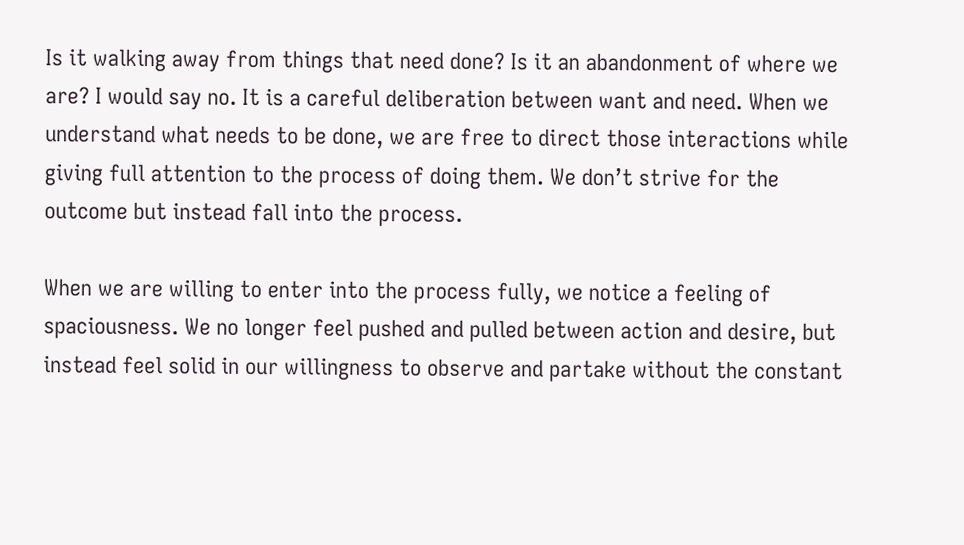Is it walking away from things that need done? Is it an abandonment of where we are? I would say no. It is a careful deliberation between want and need. When we understand what needs to be done, we are free to direct those interactions while giving full attention to the process of doing them. We don’t strive for the outcome but instead fall into the process.

When we are willing to enter into the process fully, we notice a feeling of spaciousness. We no longer feel pushed and pulled between action and desire, but instead feel solid in our willingness to observe and partake without the constant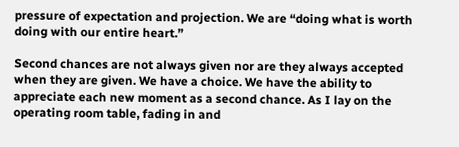pressure of expectation and projection. We are “doing what is worth doing with our entire heart.”

Second chances are not always given nor are they always accepted when they are given. We have a choice. We have the ability to appreciate each new moment as a second chance. As I lay on the operating room table, fading in and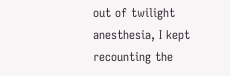out of twilight anesthesia, I kept recounting the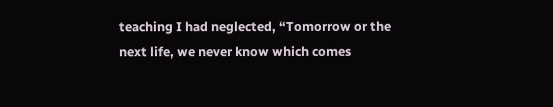teaching I had neglected, “Tomorrow or the next life, we never know which comes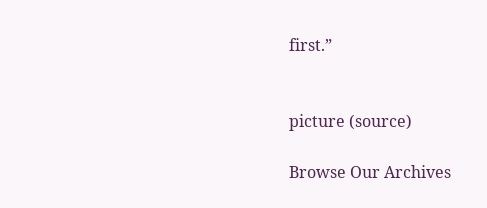first.”


picture (source)

Browse Our Archives